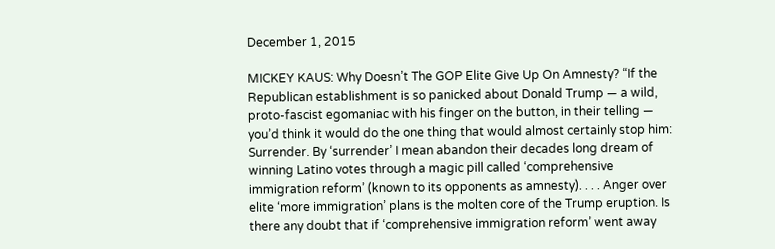December 1, 2015

MICKEY KAUS: Why Doesn’t The GOP Elite Give Up On Amnesty? “If the Republican establishment is so panicked about Donald Trump — a wild, proto-fascist egomaniac with his finger on the button, in their telling — you’d think it would do the one thing that would almost certainly stop him: Surrender. By ‘surrender’ I mean abandon their decades long dream of winning Latino votes through a magic pill called ‘comprehensive immigration reform’ (known to its opponents as amnesty). . . . Anger over elite ‘more immigration’ plans is the molten core of the Trump eruption. Is there any doubt that if ‘comprehensive immigration reform’ went away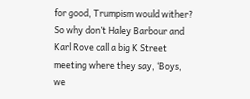for good, Trumpism would wither? So why don’t Haley Barbour and Karl Rove call a big K Street meeting where they say, ‘Boys, we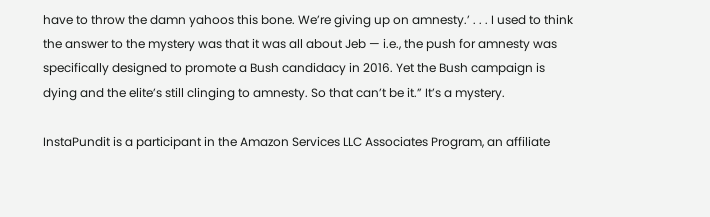have to throw the damn yahoos this bone. We’re giving up on amnesty.’ . . . I used to think the answer to the mystery was that it was all about Jeb — i.e., the push for amnesty was specifically designed to promote a Bush candidacy in 2016. Yet the Bush campaign is dying and the elite’s still clinging to amnesty. So that can’t be it.” It’s a mystery.

InstaPundit is a participant in the Amazon Services LLC Associates Program, an affiliate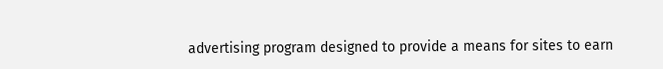advertising program designed to provide a means for sites to earn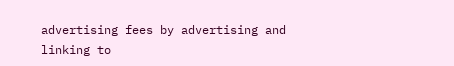advertising fees by advertising and linking to